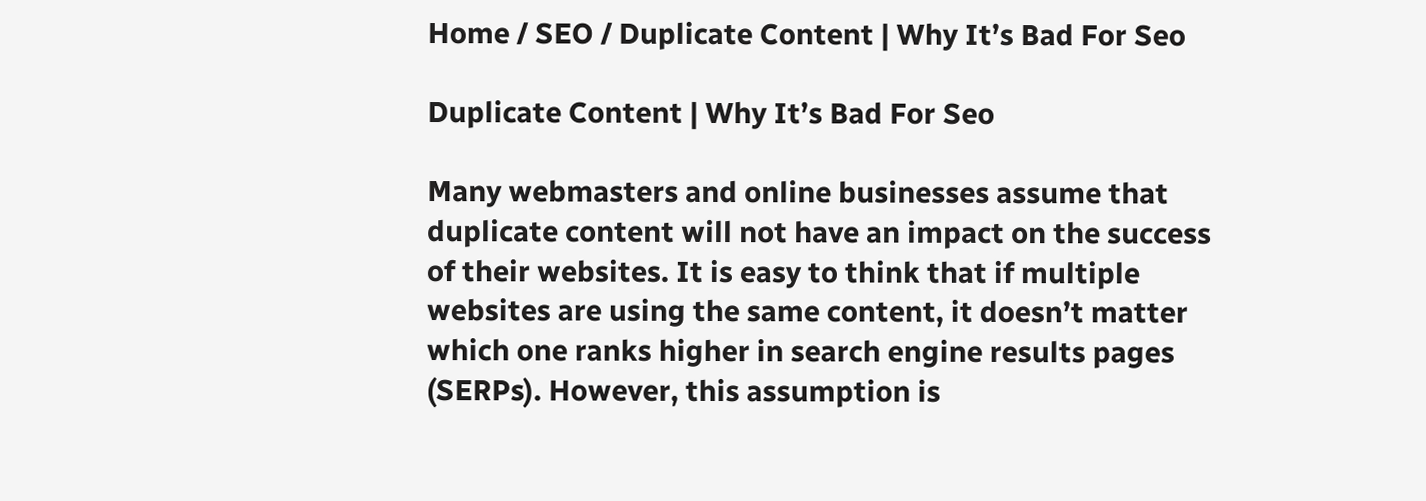Home / SEO / Duplicate Content | Why It’s Bad For Seo

Duplicate Content | Why It’s Bad For Seo

Many webmasters and online businesses assume that duplicate content will not have an impact on the success of their websites. It is easy to think that if multiple websites are using the same content, it doesn’t matter which one ranks higher in search engine results pages (SERPs). However, this assumption is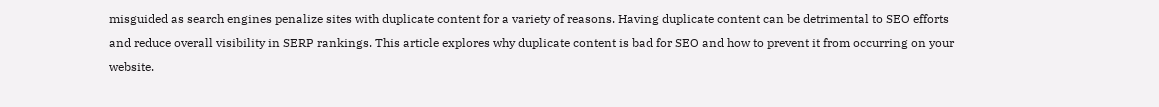misguided as search engines penalize sites with duplicate content for a variety of reasons. Having duplicate content can be detrimental to SEO efforts and reduce overall visibility in SERP rankings. This article explores why duplicate content is bad for SEO and how to prevent it from occurring on your website.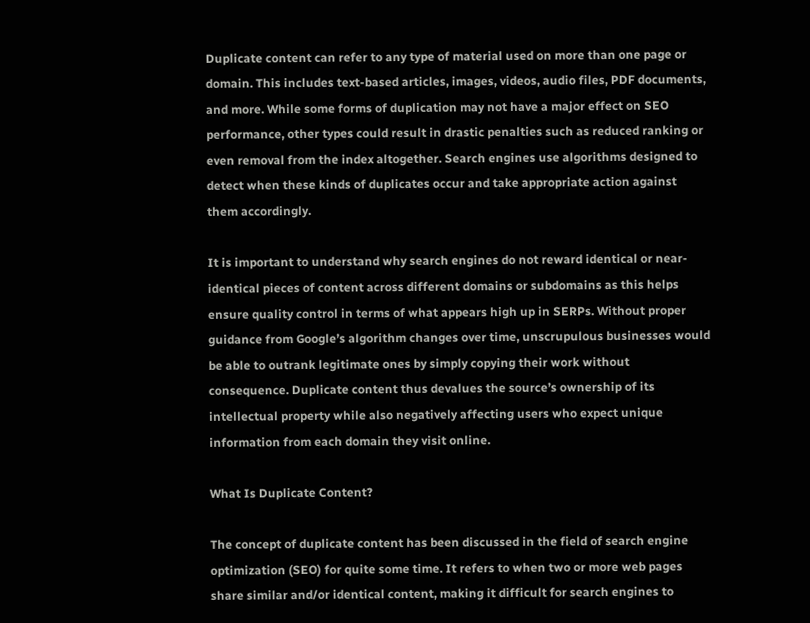Duplicate content can refer to any type of material used on more than one page or domain. This includes text-based articles, images, videos, audio files, PDF documents, and more. While some forms of duplication may not have a major effect on SEO performance, other types could result in drastic penalties such as reduced ranking or even removal from the index altogether. Search engines use algorithms designed to detect when these kinds of duplicates occur and take appropriate action against them accordingly.

It is important to understand why search engines do not reward identical or near-identical pieces of content across different domains or subdomains as this helps ensure quality control in terms of what appears high up in SERPs. Without proper guidance from Google’s algorithm changes over time, unscrupulous businesses would be able to outrank legitimate ones by simply copying their work without consequence. Duplicate content thus devalues the source’s ownership of its intellectual property while also negatively affecting users who expect unique information from each domain they visit online.

What Is Duplicate Content?

The concept of duplicate content has been discussed in the field of search engine optimization (SEO) for quite some time. It refers to when two or more web pages share similar and/or identical content, making it difficult for search engines to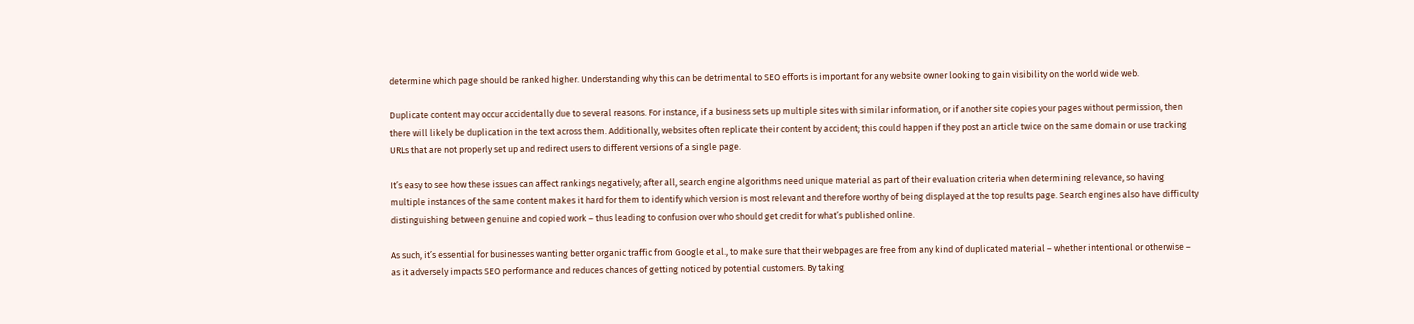determine which page should be ranked higher. Understanding why this can be detrimental to SEO efforts is important for any website owner looking to gain visibility on the world wide web.

Duplicate content may occur accidentally due to several reasons. For instance, if a business sets up multiple sites with similar information, or if another site copies your pages without permission, then there will likely be duplication in the text across them. Additionally, websites often replicate their content by accident; this could happen if they post an article twice on the same domain or use tracking URLs that are not properly set up and redirect users to different versions of a single page.

It’s easy to see how these issues can affect rankings negatively; after all, search engine algorithms need unique material as part of their evaluation criteria when determining relevance, so having multiple instances of the same content makes it hard for them to identify which version is most relevant and therefore worthy of being displayed at the top results page. Search engines also have difficulty distinguishing between genuine and copied work – thus leading to confusion over who should get credit for what’s published online.

As such, it’s essential for businesses wanting better organic traffic from Google et al., to make sure that their webpages are free from any kind of duplicated material – whether intentional or otherwise – as it adversely impacts SEO performance and reduces chances of getting noticed by potential customers. By taking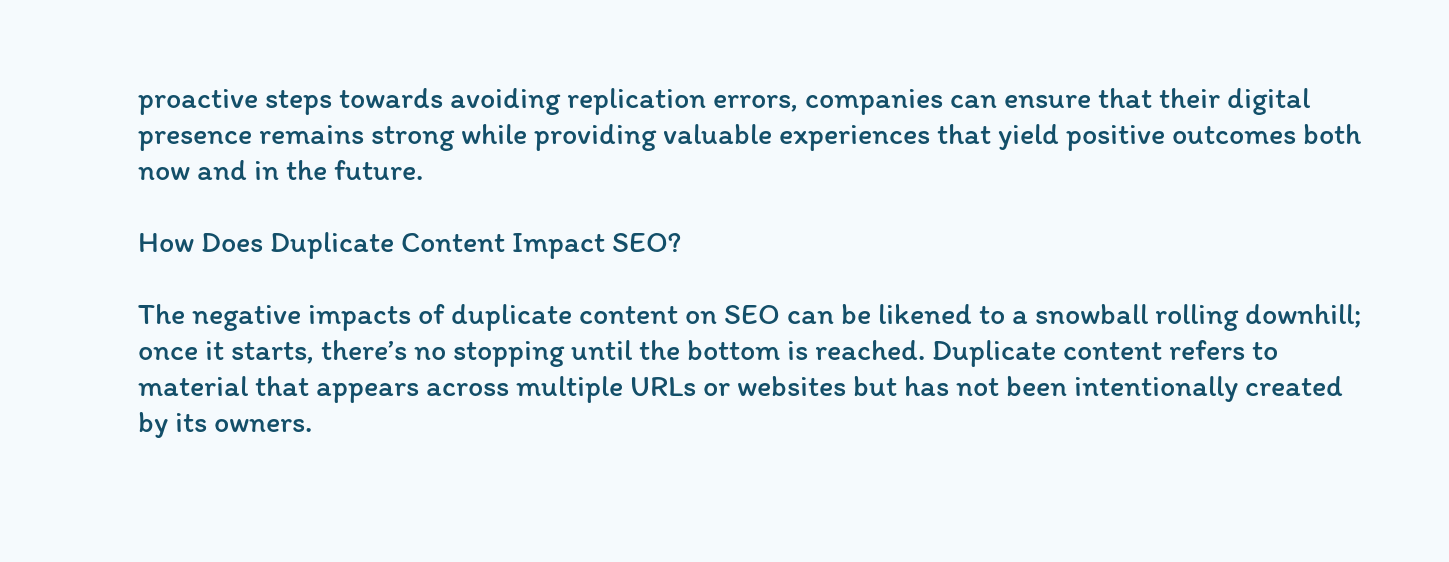proactive steps towards avoiding replication errors, companies can ensure that their digital presence remains strong while providing valuable experiences that yield positive outcomes both now and in the future.

How Does Duplicate Content Impact SEO?

The negative impacts of duplicate content on SEO can be likened to a snowball rolling downhill; once it starts, there’s no stopping until the bottom is reached. Duplicate content refers to material that appears across multiple URLs or websites but has not been intentionally created by its owners.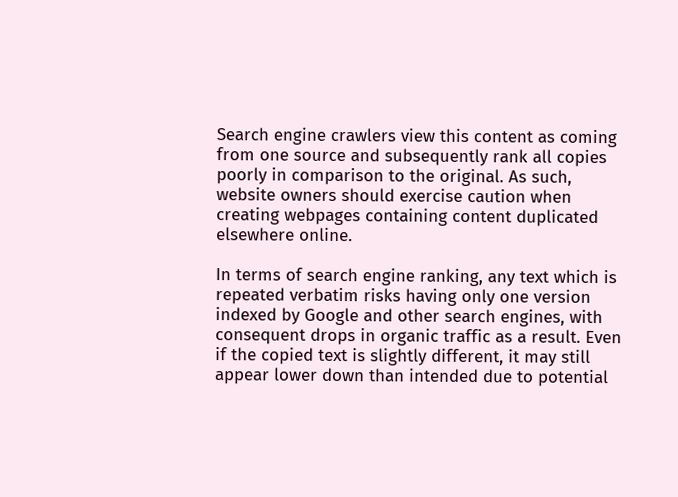Search engine crawlers view this content as coming from one source and subsequently rank all copies poorly in comparison to the original. As such, website owners should exercise caution when creating webpages containing content duplicated elsewhere online.

In terms of search engine ranking, any text which is repeated verbatim risks having only one version indexed by Google and other search engines, with consequent drops in organic traffic as a result. Even if the copied text is slightly different, it may still appear lower down than intended due to potential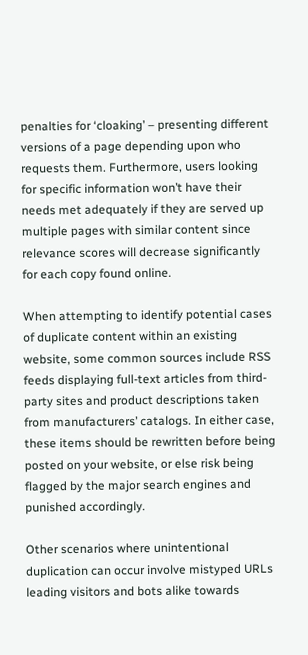penalties for ‘cloaking’ – presenting different versions of a page depending upon who requests them. Furthermore, users looking for specific information won’t have their needs met adequately if they are served up multiple pages with similar content since relevance scores will decrease significantly for each copy found online.

When attempting to identify potential cases of duplicate content within an existing website, some common sources include RSS feeds displaying full-text articles from third-party sites and product descriptions taken from manufacturers’ catalogs. In either case, these items should be rewritten before being posted on your website, or else risk being flagged by the major search engines and punished accordingly.

Other scenarios where unintentional duplication can occur involve mistyped URLs leading visitors and bots alike towards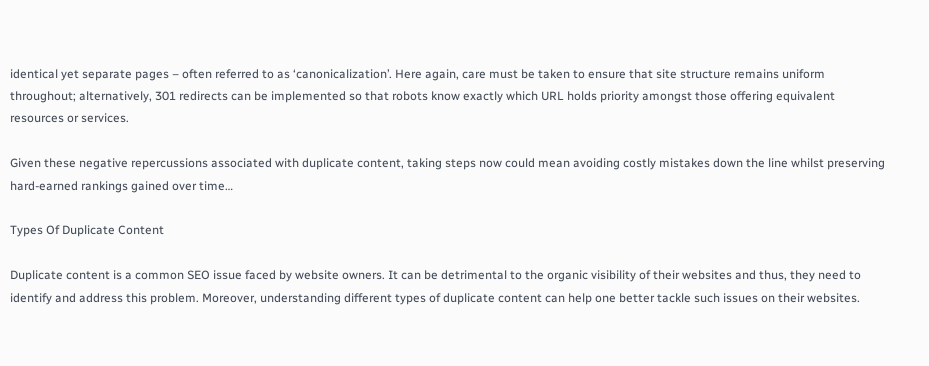identical yet separate pages – often referred to as ‘canonicalization’. Here again, care must be taken to ensure that site structure remains uniform throughout; alternatively, 301 redirects can be implemented so that robots know exactly which URL holds priority amongst those offering equivalent resources or services.

Given these negative repercussions associated with duplicate content, taking steps now could mean avoiding costly mistakes down the line whilst preserving hard-earned rankings gained over time…

Types Of Duplicate Content

Duplicate content is a common SEO issue faced by website owners. It can be detrimental to the organic visibility of their websites and thus, they need to identify and address this problem. Moreover, understanding different types of duplicate content can help one better tackle such issues on their websites.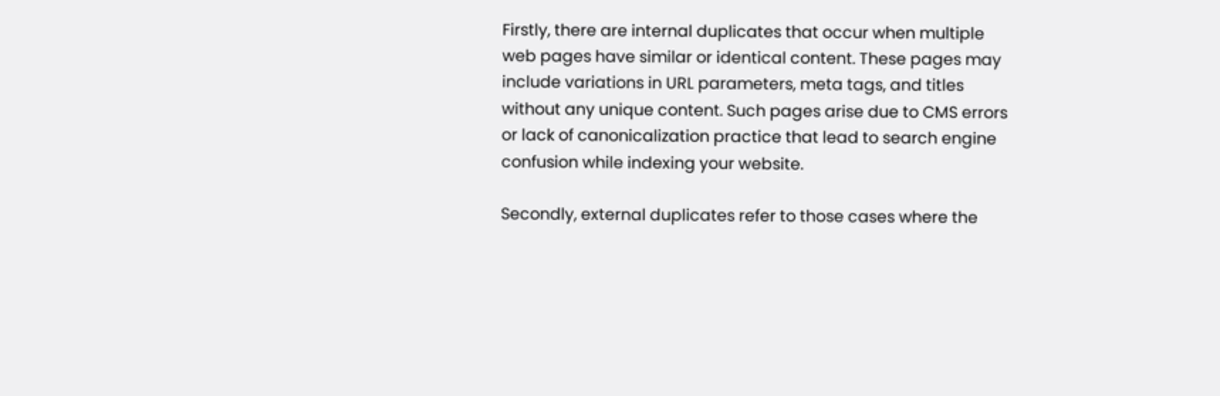Firstly, there are internal duplicates that occur when multiple web pages have similar or identical content. These pages may include variations in URL parameters, meta tags, and titles without any unique content. Such pages arise due to CMS errors or lack of canonicalization practice that lead to search engine confusion while indexing your website.

Secondly, external duplicates refer to those cases where the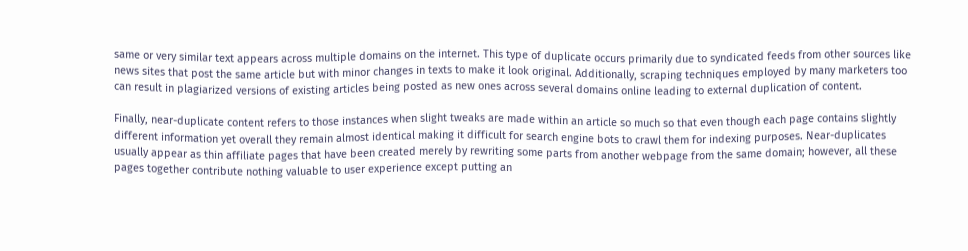same or very similar text appears across multiple domains on the internet. This type of duplicate occurs primarily due to syndicated feeds from other sources like news sites that post the same article but with minor changes in texts to make it look original. Additionally, scraping techniques employed by many marketers too can result in plagiarized versions of existing articles being posted as new ones across several domains online leading to external duplication of content.

Finally, near-duplicate content refers to those instances when slight tweaks are made within an article so much so that even though each page contains slightly different information yet overall they remain almost identical making it difficult for search engine bots to crawl them for indexing purposes. Near-duplicates usually appear as thin affiliate pages that have been created merely by rewriting some parts from another webpage from the same domain; however, all these pages together contribute nothing valuable to user experience except putting an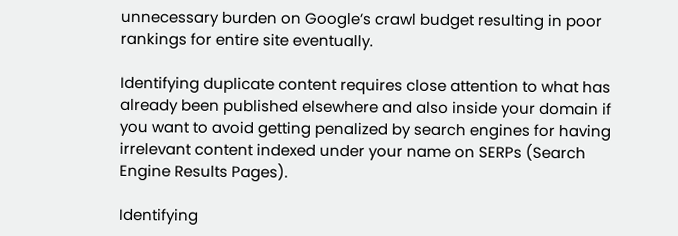unnecessary burden on Google’s crawl budget resulting in poor rankings for entire site eventually.

Identifying duplicate content requires close attention to what has already been published elsewhere and also inside your domain if you want to avoid getting penalized by search engines for having irrelevant content indexed under your name on SERPs (Search Engine Results Pages).

Identifying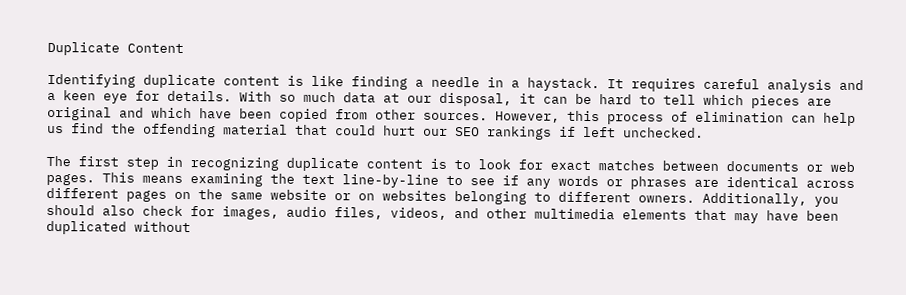Duplicate Content

Identifying duplicate content is like finding a needle in a haystack. It requires careful analysis and a keen eye for details. With so much data at our disposal, it can be hard to tell which pieces are original and which have been copied from other sources. However, this process of elimination can help us find the offending material that could hurt our SEO rankings if left unchecked.

The first step in recognizing duplicate content is to look for exact matches between documents or web pages. This means examining the text line-by-line to see if any words or phrases are identical across different pages on the same website or on websites belonging to different owners. Additionally, you should also check for images, audio files, videos, and other multimedia elements that may have been duplicated without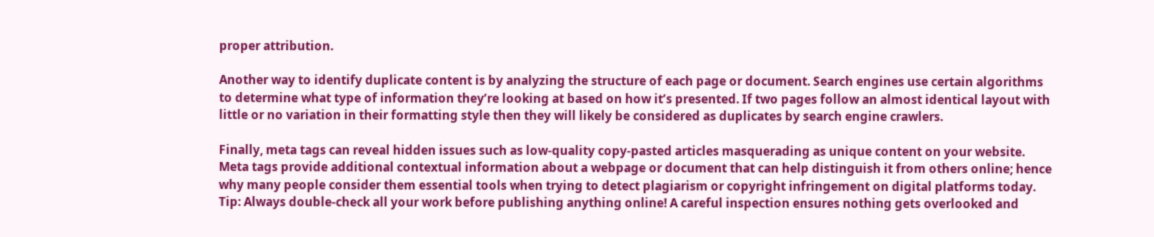proper attribution.

Another way to identify duplicate content is by analyzing the structure of each page or document. Search engines use certain algorithms to determine what type of information they’re looking at based on how it’s presented. If two pages follow an almost identical layout with little or no variation in their formatting style then they will likely be considered as duplicates by search engine crawlers.

Finally, meta tags can reveal hidden issues such as low-quality copy-pasted articles masquerading as unique content on your website. Meta tags provide additional contextual information about a webpage or document that can help distinguish it from others online; hence why many people consider them essential tools when trying to detect plagiarism or copyright infringement on digital platforms today. Tip: Always double-check all your work before publishing anything online! A careful inspection ensures nothing gets overlooked and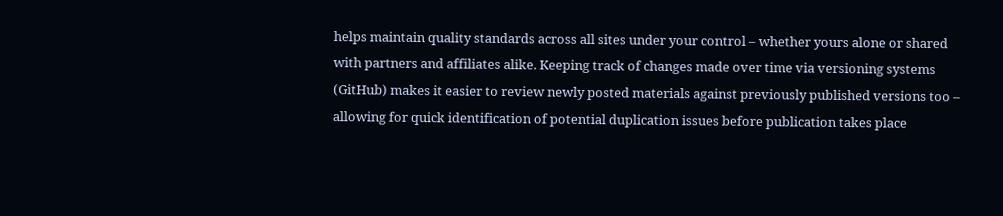helps maintain quality standards across all sites under your control – whether yours alone or shared with partners and affiliates alike. Keeping track of changes made over time via versioning systems (GitHub) makes it easier to review newly posted materials against previously published versions too – allowing for quick identification of potential duplication issues before publication takes place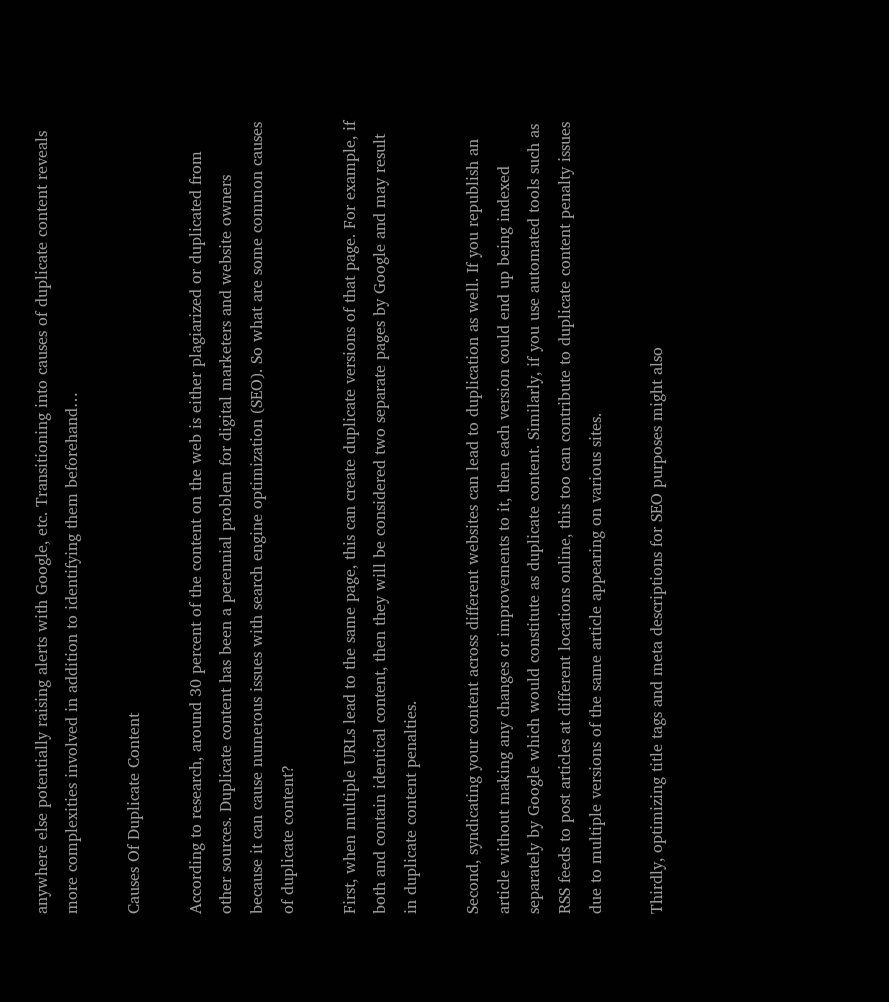anywhere else potentially raising alerts with Google, etc. Transitioning into causes of duplicate content reveals more complexities involved in addition to identifying them beforehand…

Causes Of Duplicate Content

According to research, around 30 percent of the content on the web is either plagiarized or duplicated from other sources. Duplicate content has been a perennial problem for digital marketers and website owners because it can cause numerous issues with search engine optimization (SEO). So what are some common causes of duplicate content?

First, when multiple URLs lead to the same page, this can create duplicate versions of that page. For example, if both and contain identical content, then they will be considered two separate pages by Google and may result in duplicate content penalties.

Second, syndicating your content across different websites can lead to duplication as well. If you republish an article without making any changes or improvements to it, then each version could end up being indexed separately by Google which would constitute as duplicate content. Similarly, if you use automated tools such as RSS feeds to post articles at different locations online, this too can contribute to duplicate content penalty issues due to multiple versions of the same article appearing on various sites.

Thirdly, optimizing title tags and meta descriptions for SEO purposes might also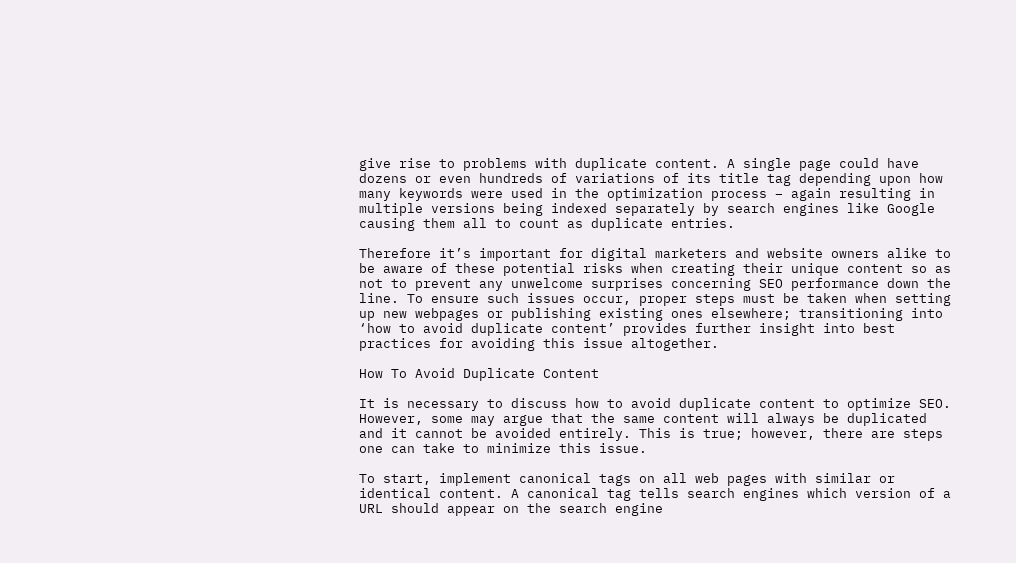give rise to problems with duplicate content. A single page could have dozens or even hundreds of variations of its title tag depending upon how many keywords were used in the optimization process – again resulting in multiple versions being indexed separately by search engines like Google causing them all to count as duplicate entries.

Therefore it’s important for digital marketers and website owners alike to be aware of these potential risks when creating their unique content so as not to prevent any unwelcome surprises concerning SEO performance down the line. To ensure such issues occur, proper steps must be taken when setting up new webpages or publishing existing ones elsewhere; transitioning into ‘how to avoid duplicate content’ provides further insight into best practices for avoiding this issue altogether.

How To Avoid Duplicate Content

It is necessary to discuss how to avoid duplicate content to optimize SEO. However, some may argue that the same content will always be duplicated and it cannot be avoided entirely. This is true; however, there are steps one can take to minimize this issue.

To start, implement canonical tags on all web pages with similar or identical content. A canonical tag tells search engines which version of a URL should appear on the search engine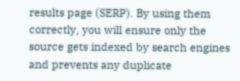results page (SERP). By using them correctly, you will ensure only the source gets indexed by search engines and prevents any duplicate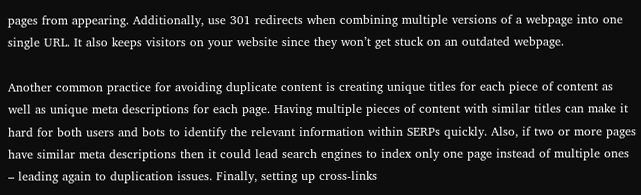pages from appearing. Additionally, use 301 redirects when combining multiple versions of a webpage into one single URL. It also keeps visitors on your website since they won’t get stuck on an outdated webpage.

Another common practice for avoiding duplicate content is creating unique titles for each piece of content as well as unique meta descriptions for each page. Having multiple pieces of content with similar titles can make it hard for both users and bots to identify the relevant information within SERPs quickly. Also, if two or more pages have similar meta descriptions then it could lead search engines to index only one page instead of multiple ones – leading again to duplication issues. Finally, setting up cross-links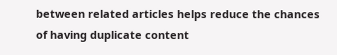between related articles helps reduce the chances of having duplicate content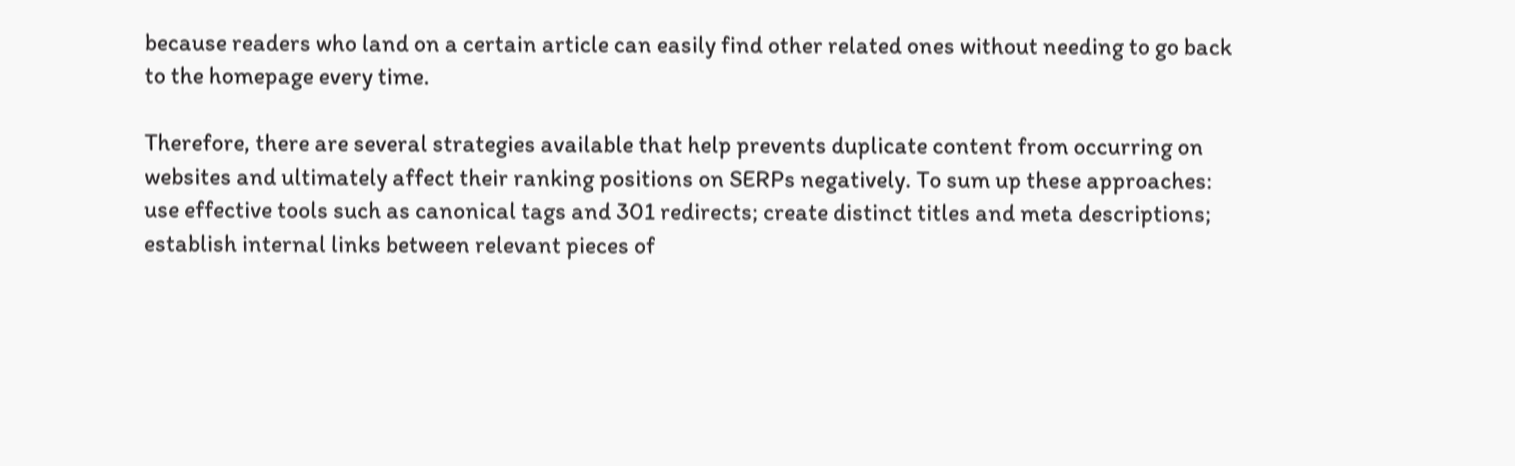because readers who land on a certain article can easily find other related ones without needing to go back to the homepage every time.

Therefore, there are several strategies available that help prevents duplicate content from occurring on websites and ultimately affect their ranking positions on SERPs negatively. To sum up these approaches: use effective tools such as canonical tags and 301 redirects; create distinct titles and meta descriptions; establish internal links between relevant pieces of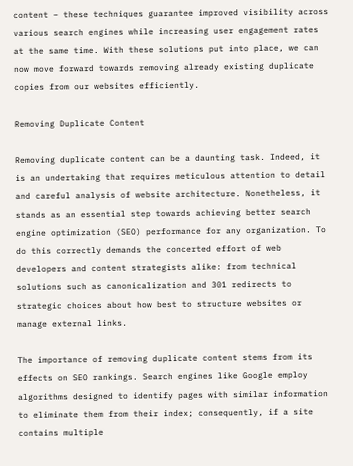content – these techniques guarantee improved visibility across various search engines while increasing user engagement rates at the same time. With these solutions put into place, we can now move forward towards removing already existing duplicate copies from our websites efficiently.

Removing Duplicate Content

Removing duplicate content can be a daunting task. Indeed, it is an undertaking that requires meticulous attention to detail and careful analysis of website architecture. Nonetheless, it stands as an essential step towards achieving better search engine optimization (SEO) performance for any organization. To do this correctly demands the concerted effort of web developers and content strategists alike: from technical solutions such as canonicalization and 301 redirects to strategic choices about how best to structure websites or manage external links.

The importance of removing duplicate content stems from its effects on SEO rankings. Search engines like Google employ algorithms designed to identify pages with similar information to eliminate them from their index; consequently, if a site contains multiple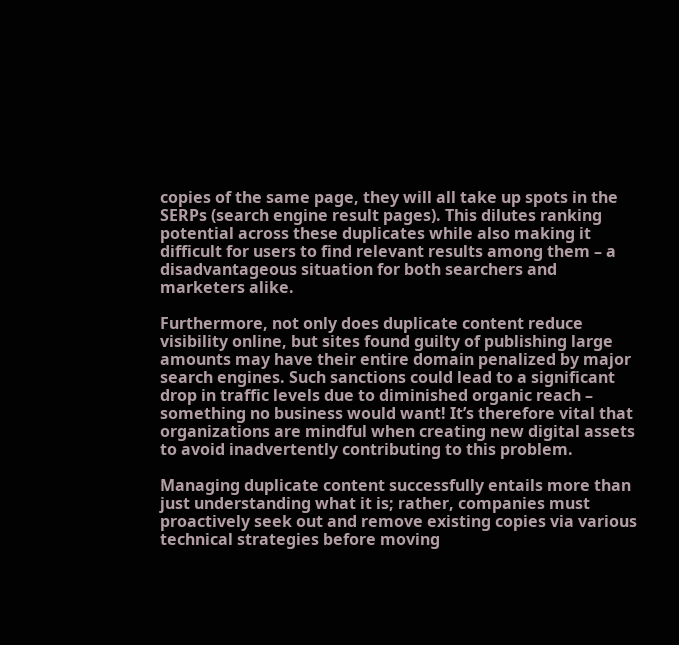copies of the same page, they will all take up spots in the SERPs (search engine result pages). This dilutes ranking potential across these duplicates while also making it difficult for users to find relevant results among them – a disadvantageous situation for both searchers and marketers alike.

Furthermore, not only does duplicate content reduce visibility online, but sites found guilty of publishing large amounts may have their entire domain penalized by major search engines. Such sanctions could lead to a significant drop in traffic levels due to diminished organic reach – something no business would want! It’s therefore vital that organizations are mindful when creating new digital assets to avoid inadvertently contributing to this problem.

Managing duplicate content successfully entails more than just understanding what it is; rather, companies must proactively seek out and remove existing copies via various technical strategies before moving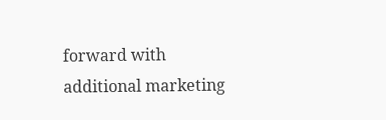forward with additional marketing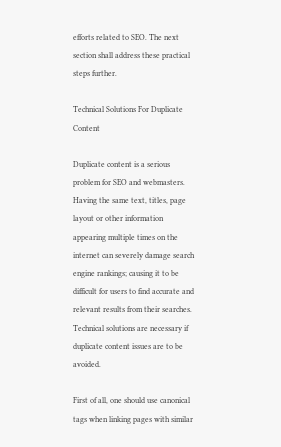efforts related to SEO. The next section shall address these practical steps further.

Technical Solutions For Duplicate Content

Duplicate content is a serious problem for SEO and webmasters. Having the same text, titles, page layout or other information appearing multiple times on the internet can severely damage search engine rankings; causing it to be difficult for users to find accurate and relevant results from their searches. Technical solutions are necessary if duplicate content issues are to be avoided.

First of all, one should use canonical tags when linking pages with similar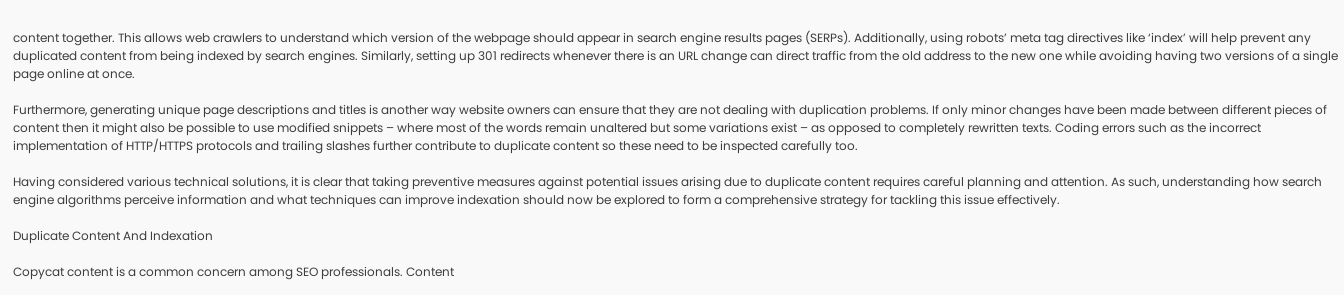content together. This allows web crawlers to understand which version of the webpage should appear in search engine results pages (SERPs). Additionally, using robots’ meta tag directives like ‘index’ will help prevent any duplicated content from being indexed by search engines. Similarly, setting up 301 redirects whenever there is an URL change can direct traffic from the old address to the new one while avoiding having two versions of a single page online at once.

Furthermore, generating unique page descriptions and titles is another way website owners can ensure that they are not dealing with duplication problems. If only minor changes have been made between different pieces of content then it might also be possible to use modified snippets – where most of the words remain unaltered but some variations exist – as opposed to completely rewritten texts. Coding errors such as the incorrect implementation of HTTP/HTTPS protocols and trailing slashes further contribute to duplicate content so these need to be inspected carefully too.

Having considered various technical solutions, it is clear that taking preventive measures against potential issues arising due to duplicate content requires careful planning and attention. As such, understanding how search engine algorithms perceive information and what techniques can improve indexation should now be explored to form a comprehensive strategy for tackling this issue effectively.

Duplicate Content And Indexation

Copycat content is a common concern among SEO professionals. Content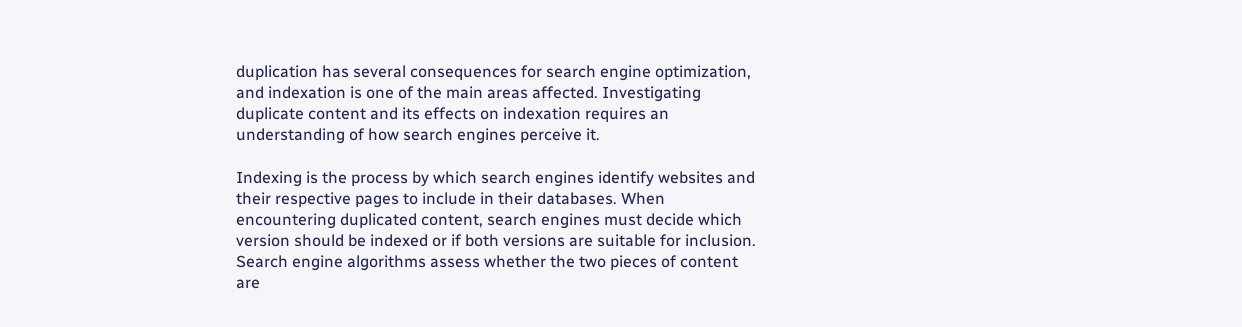duplication has several consequences for search engine optimization, and indexation is one of the main areas affected. Investigating duplicate content and its effects on indexation requires an understanding of how search engines perceive it.

Indexing is the process by which search engines identify websites and their respective pages to include in their databases. When encountering duplicated content, search engines must decide which version should be indexed or if both versions are suitable for inclusion. Search engine algorithms assess whether the two pieces of content are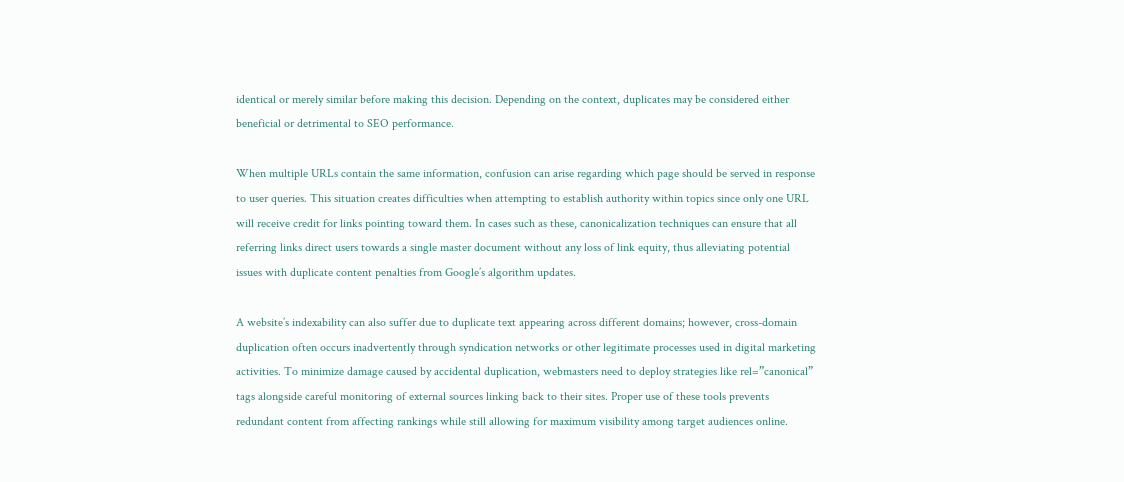identical or merely similar before making this decision. Depending on the context, duplicates may be considered either beneficial or detrimental to SEO performance.

When multiple URLs contain the same information, confusion can arise regarding which page should be served in response to user queries. This situation creates difficulties when attempting to establish authority within topics since only one URL will receive credit for links pointing toward them. In cases such as these, canonicalization techniques can ensure that all referring links direct users towards a single master document without any loss of link equity, thus alleviating potential issues with duplicate content penalties from Google’s algorithm updates.

A website’s indexability can also suffer due to duplicate text appearing across different domains; however, cross-domain duplication often occurs inadvertently through syndication networks or other legitimate processes used in digital marketing activities. To minimize damage caused by accidental duplication, webmasters need to deploy strategies like rel=”canonical” tags alongside careful monitoring of external sources linking back to their sites. Proper use of these tools prevents redundant content from affecting rankings while still allowing for maximum visibility among target audiences online.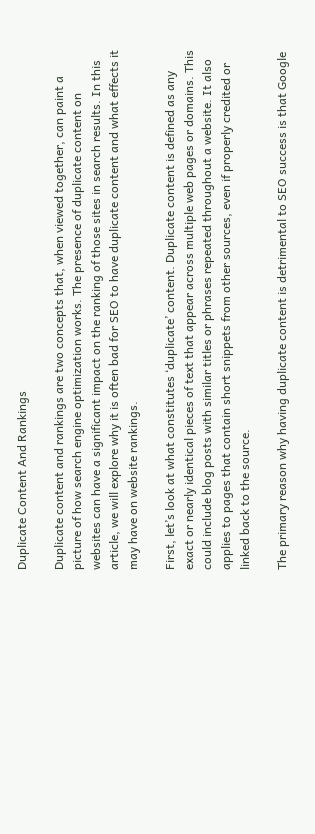Duplicate Content And Rankings

Duplicate content and rankings are two concepts that, when viewed together, can paint a picture of how search engine optimization works. The presence of duplicate content on websites can have a significant impact on the ranking of those sites in search results. In this article, we will explore why it is often bad for SEO to have duplicate content and what effects it may have on website rankings.

First, let’s look at what constitutes ‘duplicate’ content. Duplicate content is defined as any exact or nearly identical pieces of text that appear across multiple web pages or domains. This could include blog posts with similar titles or phrases repeated throughout a website. It also applies to pages that contain short snippets from other sources, even if properly credited or linked back to the source.

The primary reason why having duplicate content is detrimental to SEO success is that Google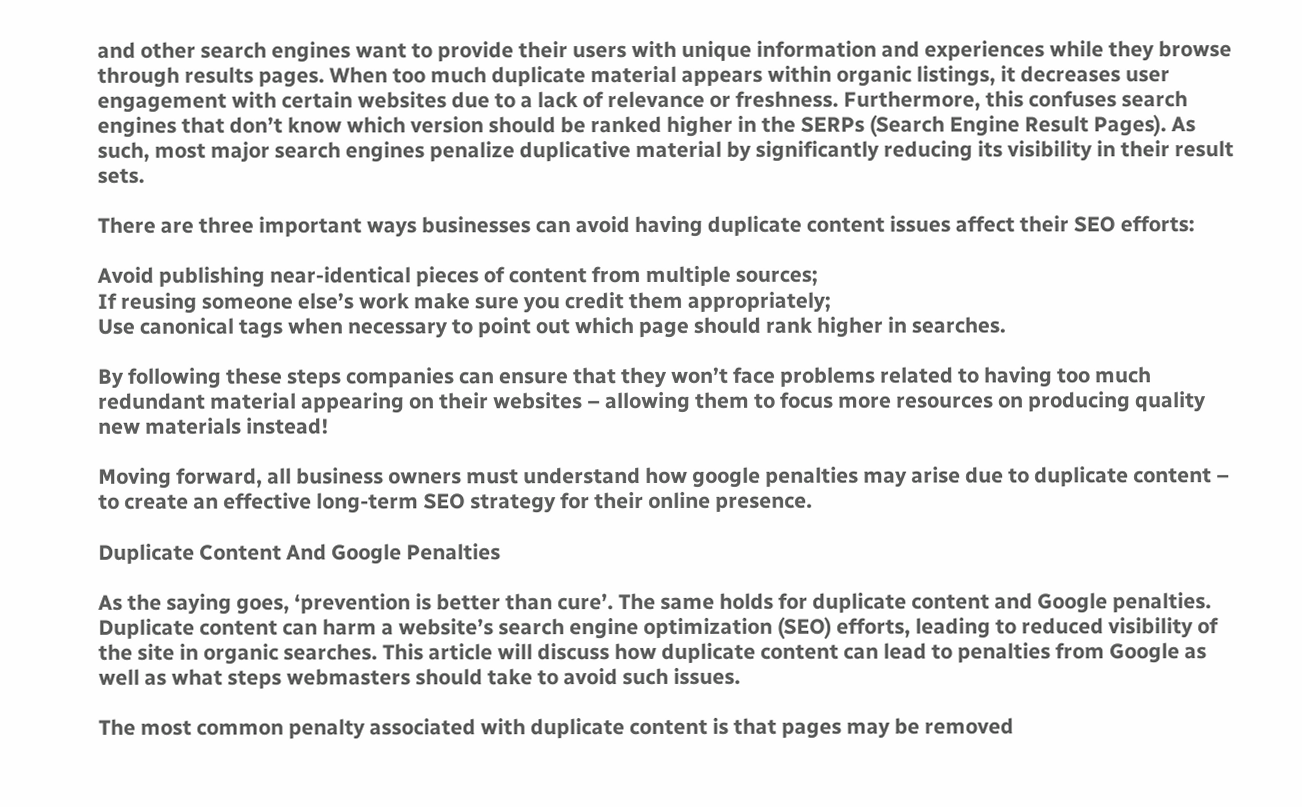and other search engines want to provide their users with unique information and experiences while they browse through results pages. When too much duplicate material appears within organic listings, it decreases user engagement with certain websites due to a lack of relevance or freshness. Furthermore, this confuses search engines that don’t know which version should be ranked higher in the SERPs (Search Engine Result Pages). As such, most major search engines penalize duplicative material by significantly reducing its visibility in their result sets.

There are three important ways businesses can avoid having duplicate content issues affect their SEO efforts:

Avoid publishing near-identical pieces of content from multiple sources;
If reusing someone else’s work make sure you credit them appropriately;
Use canonical tags when necessary to point out which page should rank higher in searches.

By following these steps companies can ensure that they won’t face problems related to having too much redundant material appearing on their websites – allowing them to focus more resources on producing quality new materials instead!

Moving forward, all business owners must understand how google penalties may arise due to duplicate content – to create an effective long-term SEO strategy for their online presence.

Duplicate Content And Google Penalties

As the saying goes, ‘prevention is better than cure’. The same holds for duplicate content and Google penalties. Duplicate content can harm a website’s search engine optimization (SEO) efforts, leading to reduced visibility of the site in organic searches. This article will discuss how duplicate content can lead to penalties from Google as well as what steps webmasters should take to avoid such issues.

The most common penalty associated with duplicate content is that pages may be removed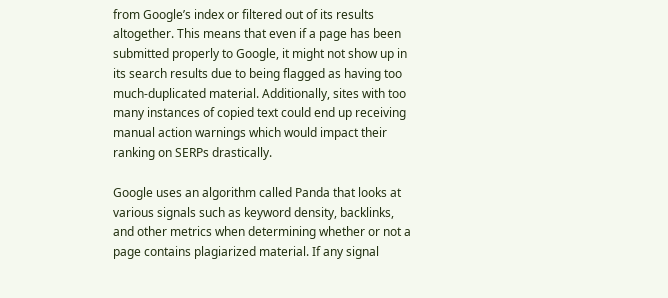from Google’s index or filtered out of its results altogether. This means that even if a page has been submitted properly to Google, it might not show up in its search results due to being flagged as having too much-duplicated material. Additionally, sites with too many instances of copied text could end up receiving manual action warnings which would impact their ranking on SERPs drastically.

Google uses an algorithm called Panda that looks at various signals such as keyword density, backlinks, and other metrics when determining whether or not a page contains plagiarized material. If any signal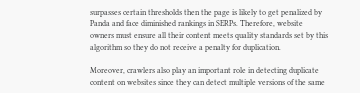surpasses certain thresholds then the page is likely to get penalized by Panda and face diminished rankings in SERPs. Therefore, website owners must ensure all their content meets quality standards set by this algorithm so they do not receive a penalty for duplication.

Moreover, crawlers also play an important role in detecting duplicate content on websites since they can detect multiple versions of the same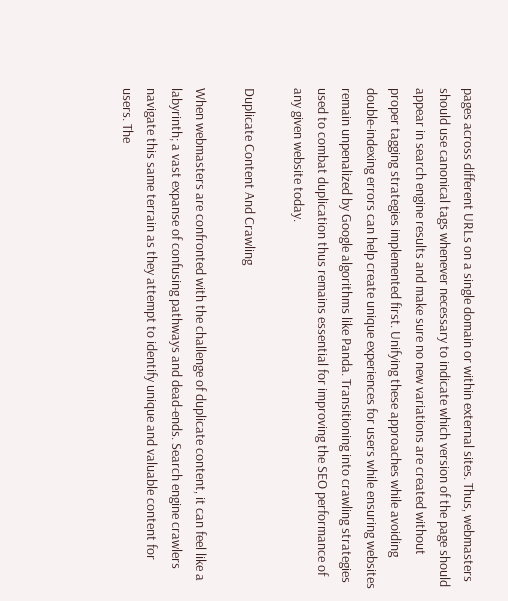pages across different URLs on a single domain or within external sites. Thus, webmasters should use canonical tags whenever necessary to indicate which version of the page should appear in search engine results and make sure no new variations are created without proper tagging strategies implemented first. Unifying these approaches while avoiding double-indexing errors can help create unique experiences for users while ensuring websites remain unpenalized by Google algorithms like Panda. Transitioning into crawling strategies used to combat duplication thus remains essential for improving the SEO performance of any given website today.

Duplicate Content And Crawling

When webmasters are confronted with the challenge of duplicate content, it can feel like a labyrinth; a vast expanse of confusing pathways and dead-ends. Search engine crawlers navigate this same terrain as they attempt to identify unique and valuable content for users. The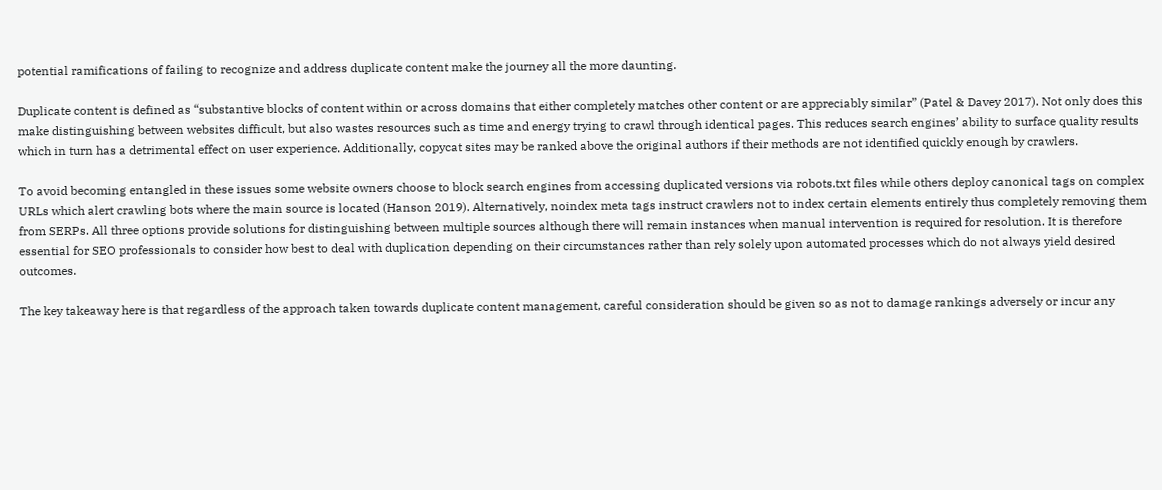potential ramifications of failing to recognize and address duplicate content make the journey all the more daunting.

Duplicate content is defined as “substantive blocks of content within or across domains that either completely matches other content or are appreciably similar” (Patel & Davey 2017). Not only does this make distinguishing between websites difficult, but also wastes resources such as time and energy trying to crawl through identical pages. This reduces search engines’ ability to surface quality results which in turn has a detrimental effect on user experience. Additionally, copycat sites may be ranked above the original authors if their methods are not identified quickly enough by crawlers.

To avoid becoming entangled in these issues some website owners choose to block search engines from accessing duplicated versions via robots.txt files while others deploy canonical tags on complex URLs which alert crawling bots where the main source is located (Hanson 2019). Alternatively, noindex meta tags instruct crawlers not to index certain elements entirely thus completely removing them from SERPs. All three options provide solutions for distinguishing between multiple sources although there will remain instances when manual intervention is required for resolution. It is therefore essential for SEO professionals to consider how best to deal with duplication depending on their circumstances rather than rely solely upon automated processes which do not always yield desired outcomes.

The key takeaway here is that regardless of the approach taken towards duplicate content management, careful consideration should be given so as not to damage rankings adversely or incur any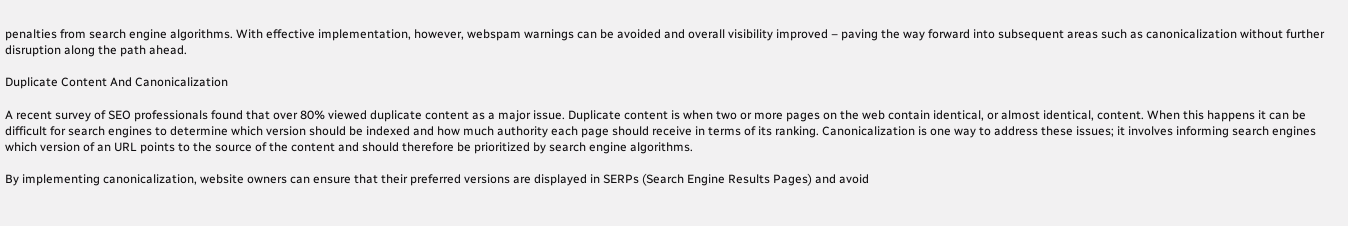penalties from search engine algorithms. With effective implementation, however, webspam warnings can be avoided and overall visibility improved – paving the way forward into subsequent areas such as canonicalization without further disruption along the path ahead.

Duplicate Content And Canonicalization

A recent survey of SEO professionals found that over 80% viewed duplicate content as a major issue. Duplicate content is when two or more pages on the web contain identical, or almost identical, content. When this happens it can be difficult for search engines to determine which version should be indexed and how much authority each page should receive in terms of its ranking. Canonicalization is one way to address these issues; it involves informing search engines which version of an URL points to the source of the content and should therefore be prioritized by search engine algorithms.

By implementing canonicalization, website owners can ensure that their preferred versions are displayed in SERPs (Search Engine Results Pages) and avoid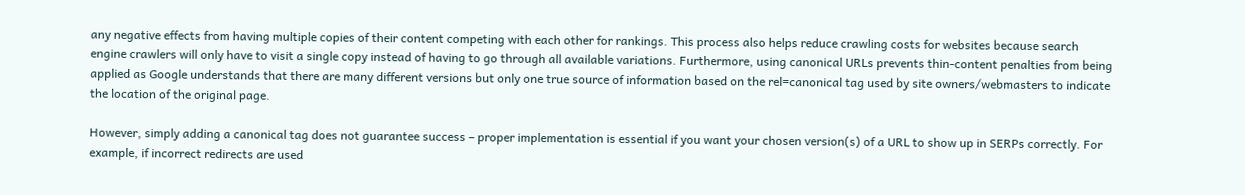any negative effects from having multiple copies of their content competing with each other for rankings. This process also helps reduce crawling costs for websites because search engine crawlers will only have to visit a single copy instead of having to go through all available variations. Furthermore, using canonical URLs prevents thin-content penalties from being applied as Google understands that there are many different versions but only one true source of information based on the rel=canonical tag used by site owners/webmasters to indicate the location of the original page.

However, simply adding a canonical tag does not guarantee success – proper implementation is essential if you want your chosen version(s) of a URL to show up in SERPs correctly. For example, if incorrect redirects are used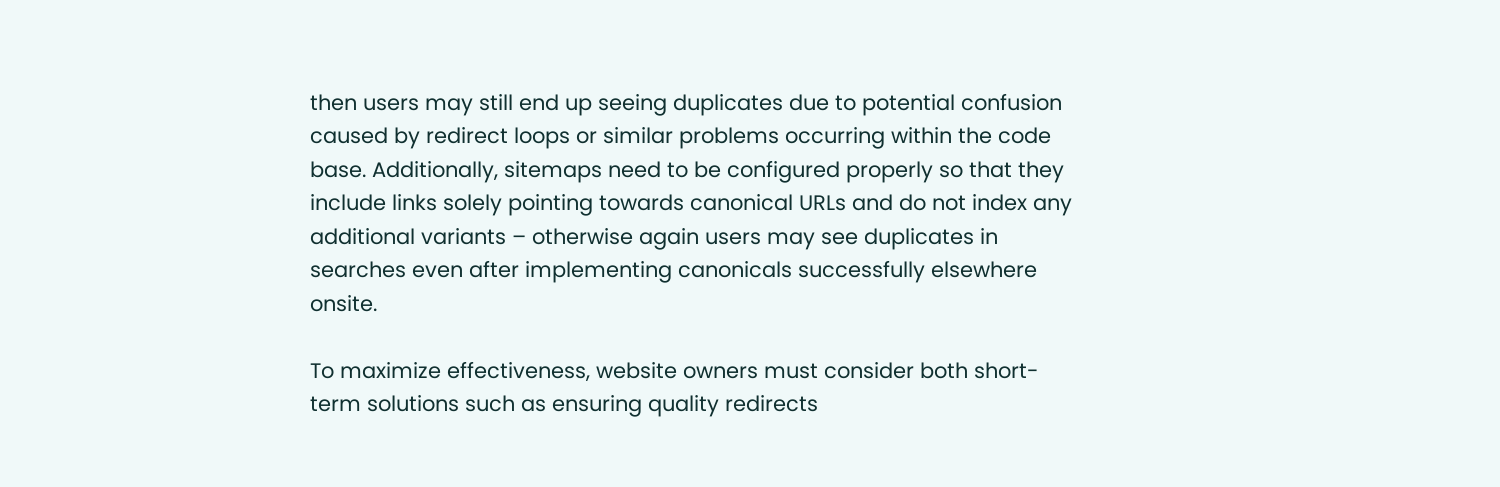then users may still end up seeing duplicates due to potential confusion caused by redirect loops or similar problems occurring within the code base. Additionally, sitemaps need to be configured properly so that they include links solely pointing towards canonical URLs and do not index any additional variants – otherwise again users may see duplicates in searches even after implementing canonicals successfully elsewhere onsite.

To maximize effectiveness, website owners must consider both short-term solutions such as ensuring quality redirects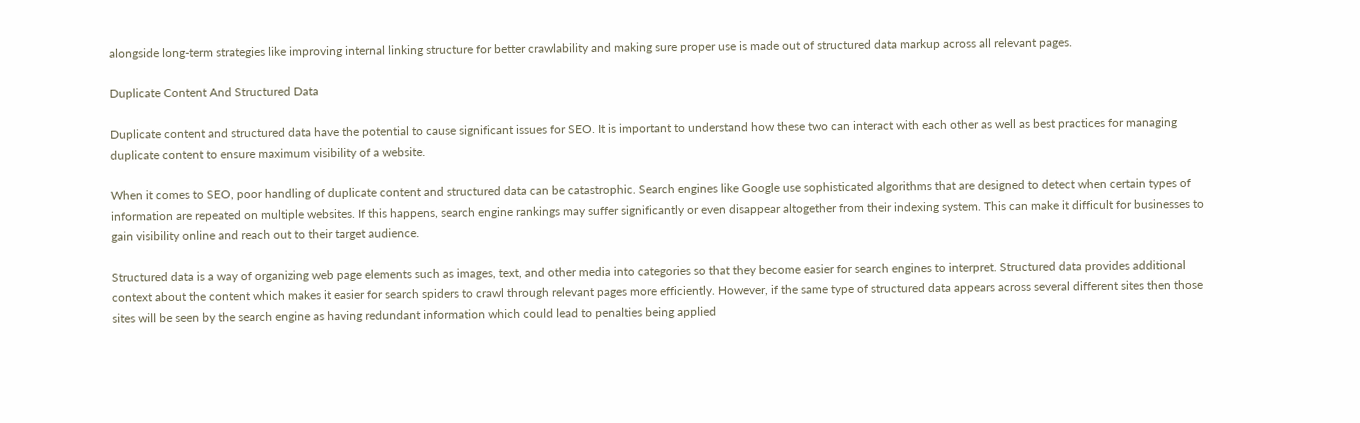alongside long-term strategies like improving internal linking structure for better crawlability and making sure proper use is made out of structured data markup across all relevant pages.

Duplicate Content And Structured Data

Duplicate content and structured data have the potential to cause significant issues for SEO. It is important to understand how these two can interact with each other as well as best practices for managing duplicate content to ensure maximum visibility of a website.

When it comes to SEO, poor handling of duplicate content and structured data can be catastrophic. Search engines like Google use sophisticated algorithms that are designed to detect when certain types of information are repeated on multiple websites. If this happens, search engine rankings may suffer significantly or even disappear altogether from their indexing system. This can make it difficult for businesses to gain visibility online and reach out to their target audience.

Structured data is a way of organizing web page elements such as images, text, and other media into categories so that they become easier for search engines to interpret. Structured data provides additional context about the content which makes it easier for search spiders to crawl through relevant pages more efficiently. However, if the same type of structured data appears across several different sites then those sites will be seen by the search engine as having redundant information which could lead to penalties being applied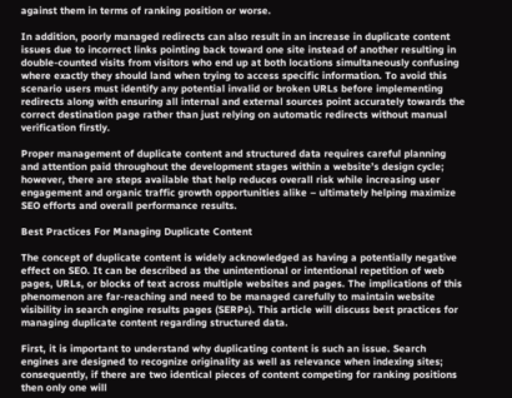against them in terms of ranking position or worse.

In addition, poorly managed redirects can also result in an increase in duplicate content issues due to incorrect links pointing back toward one site instead of another resulting in double-counted visits from visitors who end up at both locations simultaneously confusing where exactly they should land when trying to access specific information. To avoid this scenario users must identify any potential invalid or broken URLs before implementing redirects along with ensuring all internal and external sources point accurately towards the correct destination page rather than just relying on automatic redirects without manual verification firstly.

Proper management of duplicate content and structured data requires careful planning and attention paid throughout the development stages within a website’s design cycle; however, there are steps available that help reduces overall risk while increasing user engagement and organic traffic growth opportunities alike – ultimately helping maximize SEO efforts and overall performance results.

Best Practices For Managing Duplicate Content

The concept of duplicate content is widely acknowledged as having a potentially negative effect on SEO. It can be described as the unintentional or intentional repetition of web pages, URLs, or blocks of text across multiple websites and pages. The implications of this phenomenon are far-reaching and need to be managed carefully to maintain website visibility in search engine results pages (SERPs). This article will discuss best practices for managing duplicate content regarding structured data.

First, it is important to understand why duplicating content is such an issue. Search engines are designed to recognize originality as well as relevance when indexing sites; consequently, if there are two identical pieces of content competing for ranking positions then only one will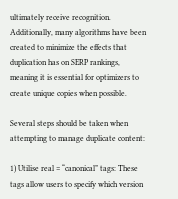ultimately receive recognition. Additionally, many algorithms have been created to minimize the effects that duplication has on SERP rankings, meaning it is essential for optimizers to create unique copies when possible.

Several steps should be taken when attempting to manage duplicate content:

1) Utilise real = “canonical” tags: These tags allow users to specify which version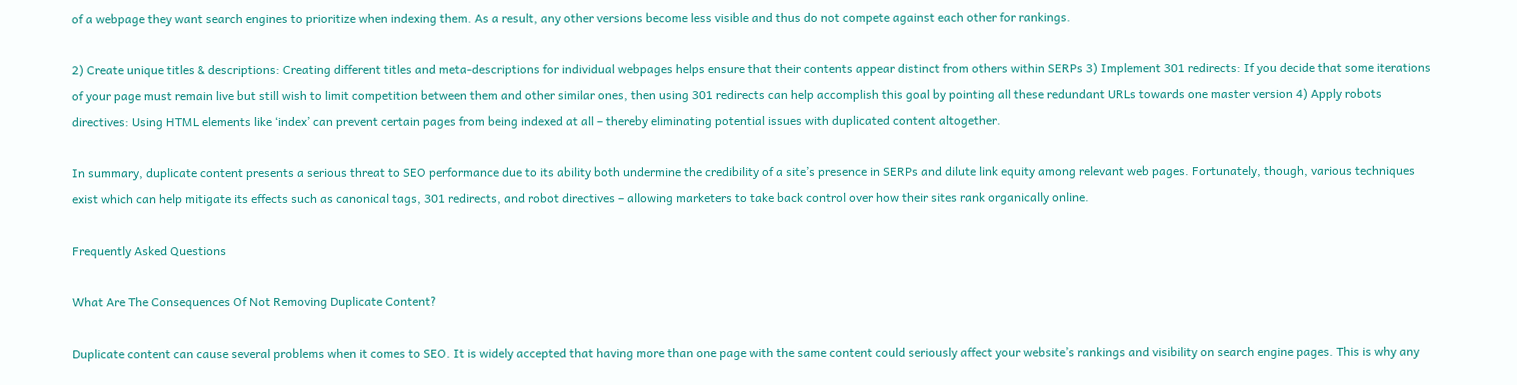of a webpage they want search engines to prioritize when indexing them. As a result, any other versions become less visible and thus do not compete against each other for rankings.

2) Create unique titles & descriptions: Creating different titles and meta-descriptions for individual webpages helps ensure that their contents appear distinct from others within SERPs 3) Implement 301 redirects: If you decide that some iterations of your page must remain live but still wish to limit competition between them and other similar ones, then using 301 redirects can help accomplish this goal by pointing all these redundant URLs towards one master version 4) Apply robots directives: Using HTML elements like ‘index’ can prevent certain pages from being indexed at all – thereby eliminating potential issues with duplicated content altogether.

In summary, duplicate content presents a serious threat to SEO performance due to its ability both undermine the credibility of a site’s presence in SERPs and dilute link equity among relevant web pages. Fortunately, though, various techniques exist which can help mitigate its effects such as canonical tags, 301 redirects, and robot directives – allowing marketers to take back control over how their sites rank organically online.

Frequently Asked Questions

What Are The Consequences Of Not Removing Duplicate Content?

Duplicate content can cause several problems when it comes to SEO. It is widely accepted that having more than one page with the same content could seriously affect your website’s rankings and visibility on search engine pages. This is why any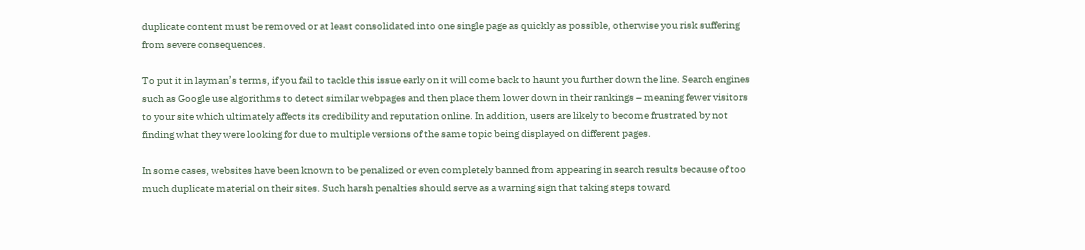duplicate content must be removed or at least consolidated into one single page as quickly as possible, otherwise you risk suffering from severe consequences.

To put it in layman’s terms, if you fail to tackle this issue early on it will come back to haunt you further down the line. Search engines such as Google use algorithms to detect similar webpages and then place them lower down in their rankings – meaning fewer visitors to your site which ultimately affects its credibility and reputation online. In addition, users are likely to become frustrated by not finding what they were looking for due to multiple versions of the same topic being displayed on different pages.

In some cases, websites have been known to be penalized or even completely banned from appearing in search results because of too much duplicate material on their sites. Such harsh penalties should serve as a warning sign that taking steps toward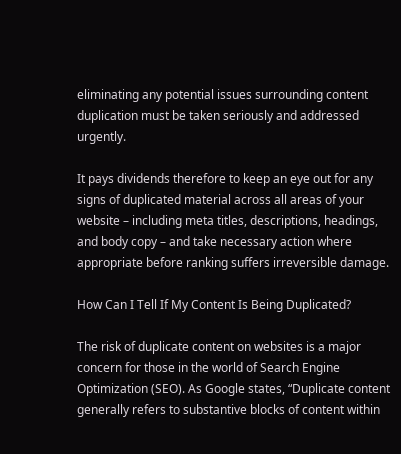eliminating any potential issues surrounding content duplication must be taken seriously and addressed urgently.

It pays dividends therefore to keep an eye out for any signs of duplicated material across all areas of your website – including meta titles, descriptions, headings, and body copy – and take necessary action where appropriate before ranking suffers irreversible damage.

How Can I Tell If My Content Is Being Duplicated?

The risk of duplicate content on websites is a major concern for those in the world of Search Engine Optimization (SEO). As Google states, “Duplicate content generally refers to substantive blocks of content within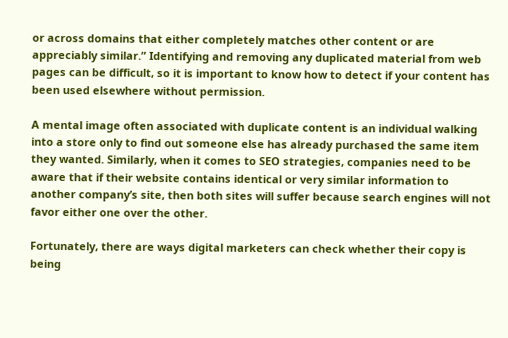or across domains that either completely matches other content or are appreciably similar.” Identifying and removing any duplicated material from web pages can be difficult, so it is important to know how to detect if your content has been used elsewhere without permission.

A mental image often associated with duplicate content is an individual walking into a store only to find out someone else has already purchased the same item they wanted. Similarly, when it comes to SEO strategies, companies need to be aware that if their website contains identical or very similar information to another company’s site, then both sites will suffer because search engines will not favor either one over the other.

Fortunately, there are ways digital marketers can check whether their copy is being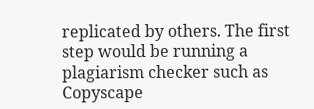replicated by others. The first step would be running a plagiarism checker such as Copyscape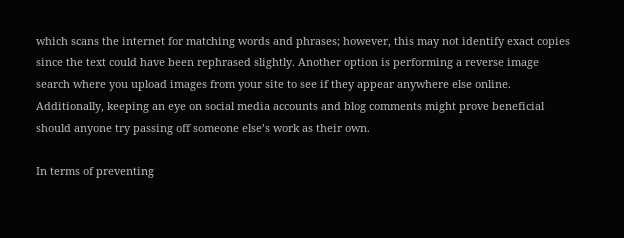which scans the internet for matching words and phrases; however, this may not identify exact copies since the text could have been rephrased slightly. Another option is performing a reverse image search where you upload images from your site to see if they appear anywhere else online. Additionally, keeping an eye on social media accounts and blog comments might prove beneficial should anyone try passing off someone else’s work as their own.

In terms of preventing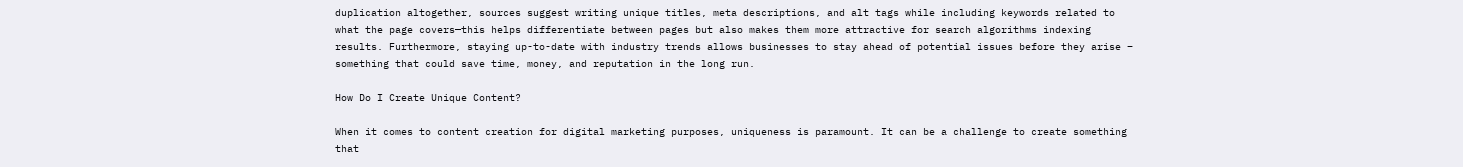duplication altogether, sources suggest writing unique titles, meta descriptions, and alt tags while including keywords related to what the page covers—this helps differentiate between pages but also makes them more attractive for search algorithms indexing results. Furthermore, staying up-to-date with industry trends allows businesses to stay ahead of potential issues before they arise – something that could save time, money, and reputation in the long run.

How Do I Create Unique Content?

When it comes to content creation for digital marketing purposes, uniqueness is paramount. It can be a challenge to create something that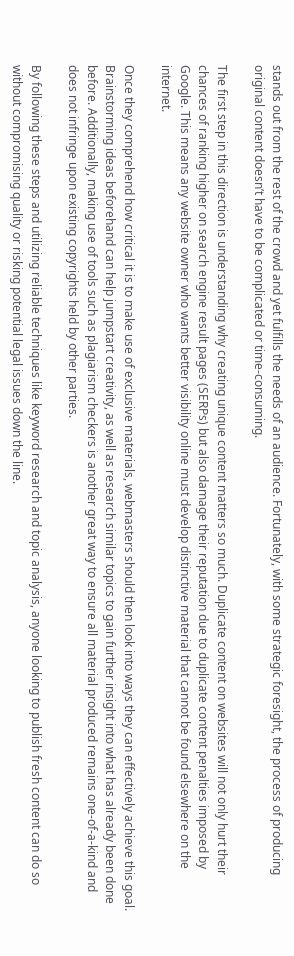stands out from the rest of the crowd and yet fulfills the needs of an audience. Fortunately, with some strategic foresight, the process of producing original content doesn’t have to be complicated or time-consuming.

The first step in this direction is understanding why creating unique content matters so much. Duplicate content on websites will not only hurt their chances of ranking higher on search engine result pages (SERPs) but also damage their reputation due to duplicate content penalties imposed by Google. This means any website owner who wants better visibility online must develop distinctive material that cannot be found elsewhere on the internet.

Once they comprehend how critical it is to make use of exclusive materials, webmasters should then look into ways they can effectively achieve this goal. Brainstorming ideas beforehand can help jumpstart creativity, as well as research similar topics to gain further insight into what has already been done before. Additionally, making use of tools such as plagiarism checkers is another great way to ensure all material produced remains one-of-a-kind and does not infringe upon existing copyrights held by other parties.

By following these steps and utilizing reliable techniques like keyword research and topic analysis, anyone looking to publish fresh content can do so without compromising quality or risking potential legal issues down the line.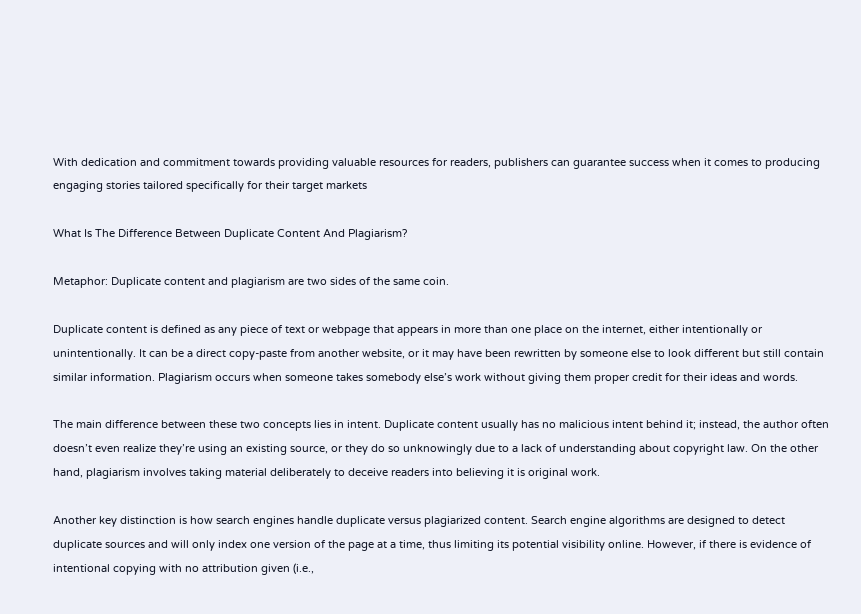With dedication and commitment towards providing valuable resources for readers, publishers can guarantee success when it comes to producing engaging stories tailored specifically for their target markets

What Is The Difference Between Duplicate Content And Plagiarism?

Metaphor: Duplicate content and plagiarism are two sides of the same coin.

Duplicate content is defined as any piece of text or webpage that appears in more than one place on the internet, either intentionally or unintentionally. It can be a direct copy-paste from another website, or it may have been rewritten by someone else to look different but still contain similar information. Plagiarism occurs when someone takes somebody else’s work without giving them proper credit for their ideas and words.

The main difference between these two concepts lies in intent. Duplicate content usually has no malicious intent behind it; instead, the author often doesn’t even realize they’re using an existing source, or they do so unknowingly due to a lack of understanding about copyright law. On the other hand, plagiarism involves taking material deliberately to deceive readers into believing it is original work.

Another key distinction is how search engines handle duplicate versus plagiarized content. Search engine algorithms are designed to detect duplicate sources and will only index one version of the page at a time, thus limiting its potential visibility online. However, if there is evidence of intentional copying with no attribution given (i.e.,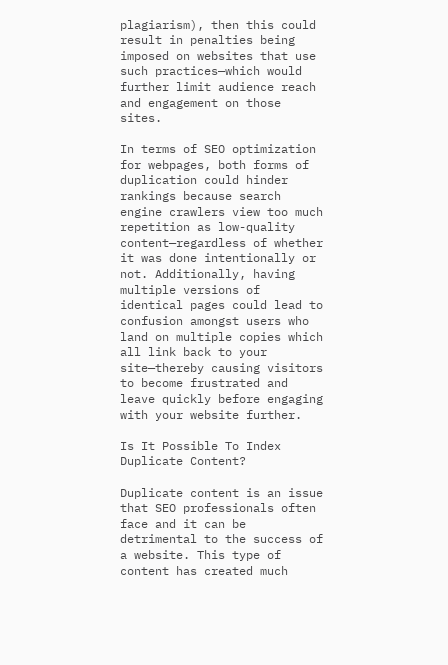plagiarism), then this could result in penalties being imposed on websites that use such practices—which would further limit audience reach and engagement on those sites.

In terms of SEO optimization for webpages, both forms of duplication could hinder rankings because search engine crawlers view too much repetition as low-quality content—regardless of whether it was done intentionally or not. Additionally, having multiple versions of identical pages could lead to confusion amongst users who land on multiple copies which all link back to your site—thereby causing visitors to become frustrated and leave quickly before engaging with your website further.

Is It Possible To Index Duplicate Content?

Duplicate content is an issue that SEO professionals often face and it can be detrimental to the success of a website. This type of content has created much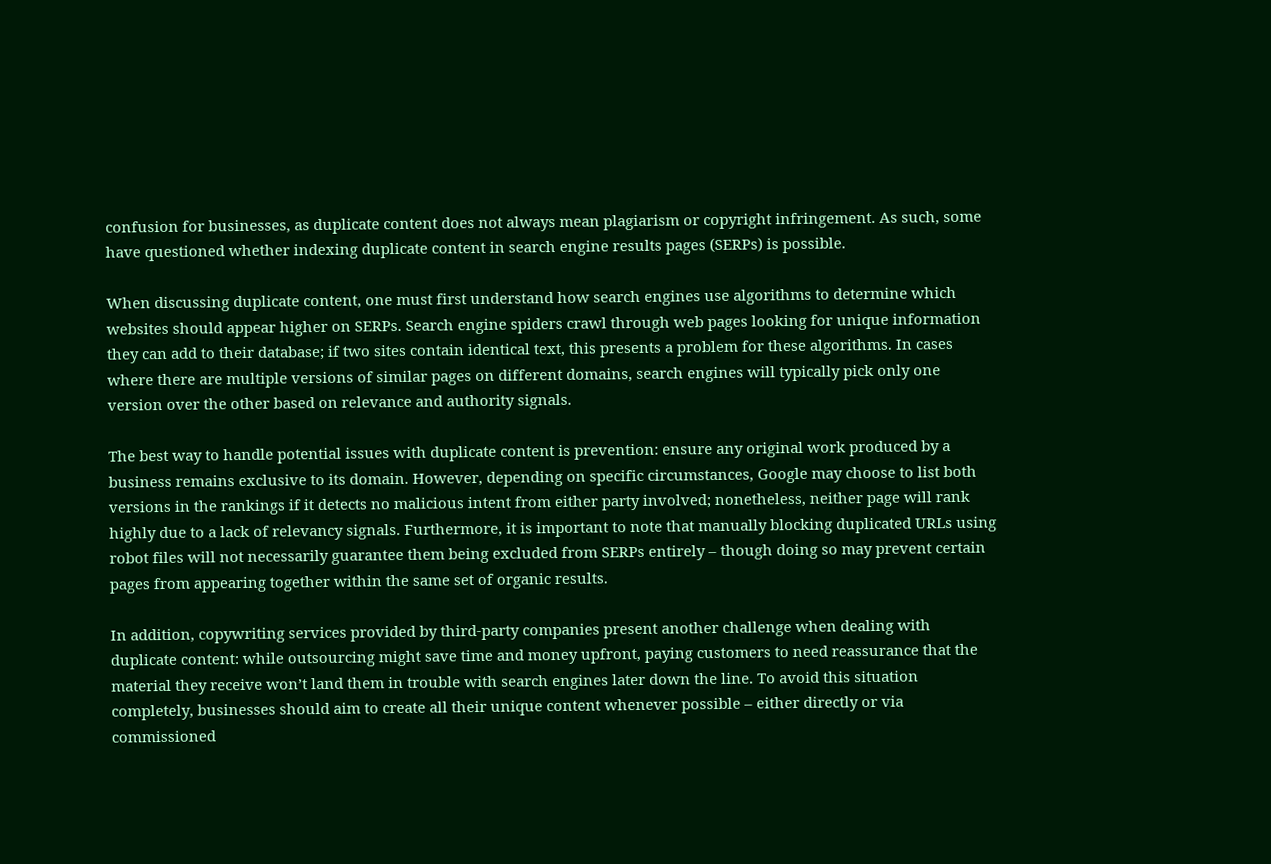confusion for businesses, as duplicate content does not always mean plagiarism or copyright infringement. As such, some have questioned whether indexing duplicate content in search engine results pages (SERPs) is possible.

When discussing duplicate content, one must first understand how search engines use algorithms to determine which websites should appear higher on SERPs. Search engine spiders crawl through web pages looking for unique information they can add to their database; if two sites contain identical text, this presents a problem for these algorithms. In cases where there are multiple versions of similar pages on different domains, search engines will typically pick only one version over the other based on relevance and authority signals.

The best way to handle potential issues with duplicate content is prevention: ensure any original work produced by a business remains exclusive to its domain. However, depending on specific circumstances, Google may choose to list both versions in the rankings if it detects no malicious intent from either party involved; nonetheless, neither page will rank highly due to a lack of relevancy signals. Furthermore, it is important to note that manually blocking duplicated URLs using robot files will not necessarily guarantee them being excluded from SERPs entirely – though doing so may prevent certain pages from appearing together within the same set of organic results.

In addition, copywriting services provided by third-party companies present another challenge when dealing with duplicate content: while outsourcing might save time and money upfront, paying customers to need reassurance that the material they receive won’t land them in trouble with search engines later down the line. To avoid this situation completely, businesses should aim to create all their unique content whenever possible – either directly or via commissioned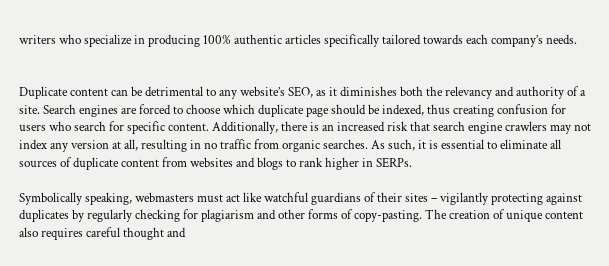writers who specialize in producing 100% authentic articles specifically tailored towards each company’s needs.


Duplicate content can be detrimental to any website’s SEO, as it diminishes both the relevancy and authority of a site. Search engines are forced to choose which duplicate page should be indexed, thus creating confusion for users who search for specific content. Additionally, there is an increased risk that search engine crawlers may not index any version at all, resulting in no traffic from organic searches. As such, it is essential to eliminate all sources of duplicate content from websites and blogs to rank higher in SERPs.

Symbolically speaking, webmasters must act like watchful guardians of their sites – vigilantly protecting against duplicates by regularly checking for plagiarism and other forms of copy-pasting. The creation of unique content also requires careful thought and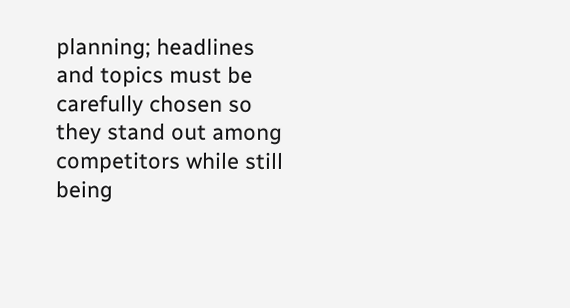planning; headlines and topics must be carefully chosen so they stand out among competitors while still being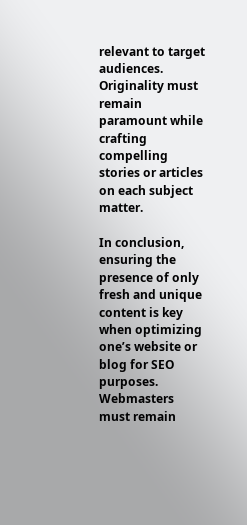relevant to target audiences. Originality must remain paramount while crafting compelling stories or articles on each subject matter.

In conclusion, ensuring the presence of only fresh and unique content is key when optimizing one’s website or blog for SEO purposes. Webmasters must remain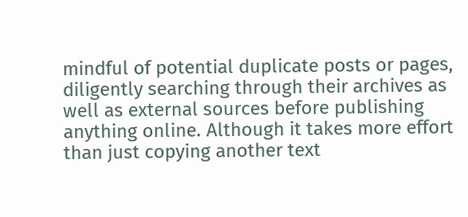mindful of potential duplicate posts or pages, diligently searching through their archives as well as external sources before publishing anything online. Although it takes more effort than just copying another text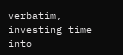verbatim, investing time into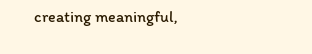creating meaningful,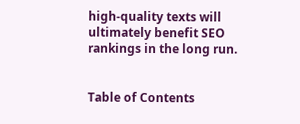high-quality texts will ultimately benefit SEO rankings in the long run.


Table of Contents